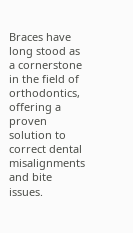Braces have long stood as a cornerstone in the field of orthodontics, offering a proven solution to correct dental misalignments and bite issues.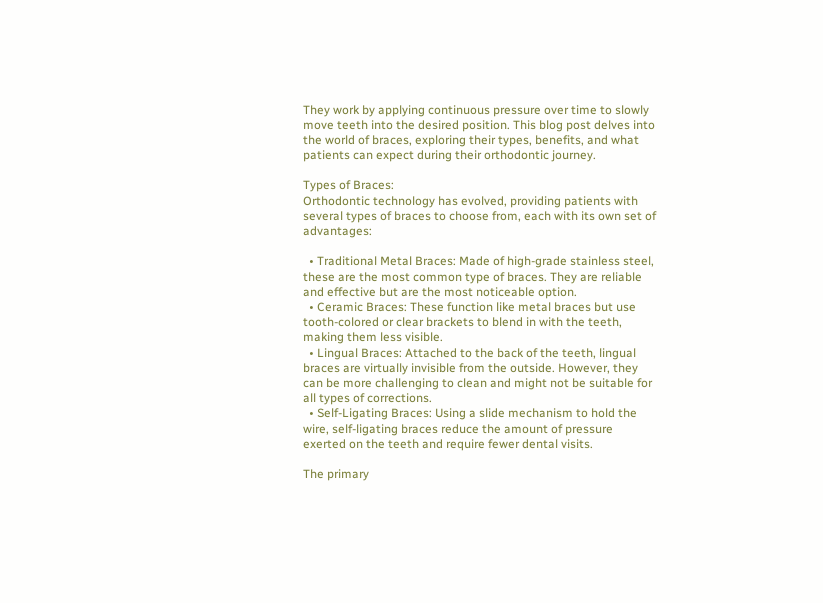They work by applying continuous pressure over time to slowly move teeth into the desired position. This blog post delves into the world of braces, exploring their types, benefits, and what patients can expect during their orthodontic journey.

Types of Braces:
Orthodontic technology has evolved, providing patients with several types of braces to choose from, each with its own set of advantages:

  • Traditional Metal Braces: Made of high-grade stainless steel, these are the most common type of braces. They are reliable and effective but are the most noticeable option.
  • Ceramic Braces: These function like metal braces but use tooth-colored or clear brackets to blend in with the teeth, making them less visible.
  • Lingual Braces: Attached to the back of the teeth, lingual braces are virtually invisible from the outside. However, they can be more challenging to clean and might not be suitable for all types of corrections.
  • Self-Ligating Braces: Using a slide mechanism to hold the wire, self-ligating braces reduce the amount of pressure exerted on the teeth and require fewer dental visits.

The primary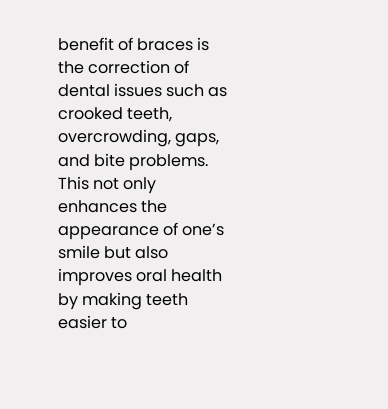benefit of braces is the correction of dental issues such as crooked teeth, overcrowding, gaps, and bite problems. This not only enhances the appearance of one’s smile but also improves oral health by making teeth easier to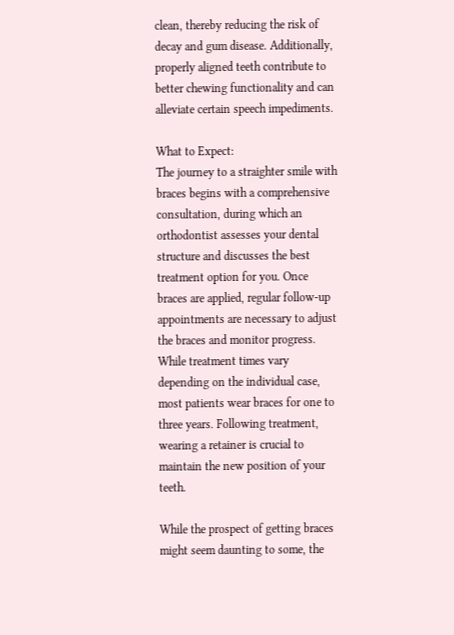clean, thereby reducing the risk of decay and gum disease. Additionally, properly aligned teeth contribute to better chewing functionality and can alleviate certain speech impediments.

What to Expect:
The journey to a straighter smile with braces begins with a comprehensive consultation, during which an orthodontist assesses your dental structure and discusses the best treatment option for you. Once braces are applied, regular follow-up appointments are necessary to adjust the braces and monitor progress. While treatment times vary depending on the individual case, most patients wear braces for one to three years. Following treatment, wearing a retainer is crucial to maintain the new position of your teeth.

While the prospect of getting braces might seem daunting to some, the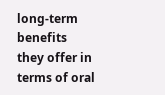long-term benefits they offer in terms of oral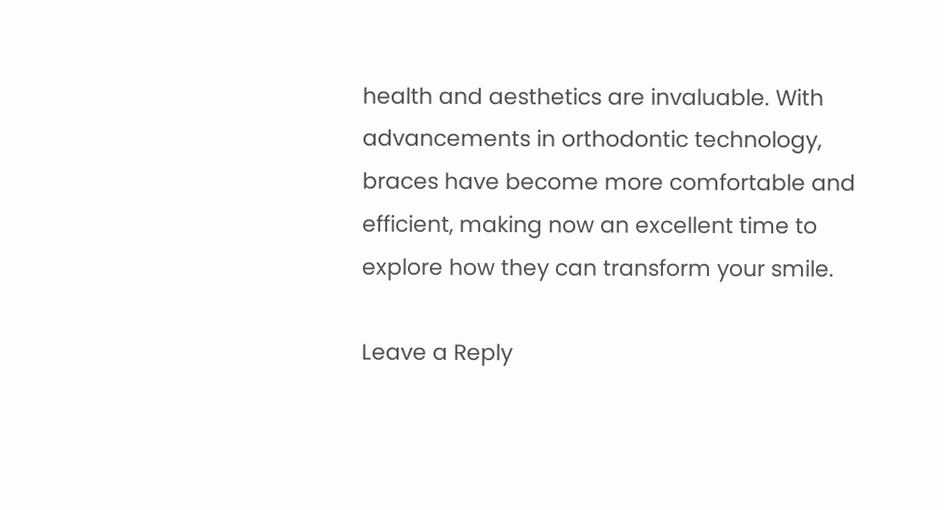health and aesthetics are invaluable. With advancements in orthodontic technology, braces have become more comfortable and efficient, making now an excellent time to explore how they can transform your smile.

Leave a Reply